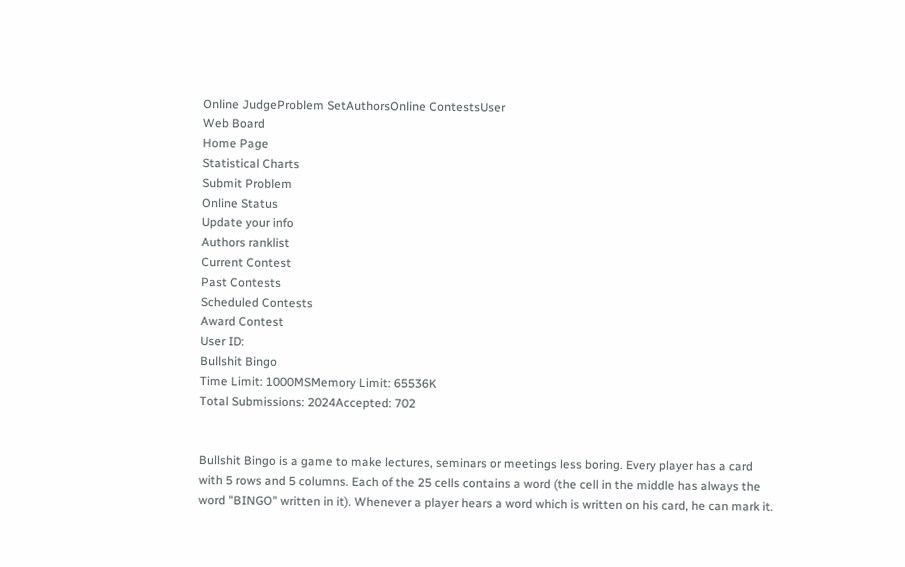Online JudgeProblem SetAuthorsOnline ContestsUser
Web Board
Home Page
Statistical Charts
Submit Problem
Online Status
Update your info
Authors ranklist
Current Contest
Past Contests
Scheduled Contests
Award Contest
User ID:
Bullshit Bingo
Time Limit: 1000MSMemory Limit: 65536K
Total Submissions: 2024Accepted: 702


Bullshit Bingo is a game to make lectures, seminars or meetings less boring. Every player has a card with 5 rows and 5 columns. Each of the 25 cells contains a word (the cell in the middle has always the word "BINGO" written in it). Whenever a player hears a word which is written on his card, he can mark it.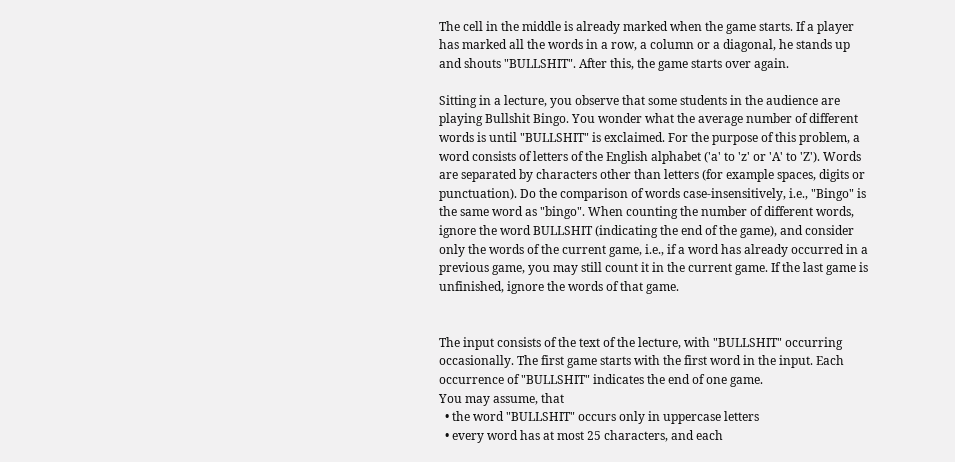The cell in the middle is already marked when the game starts. If a player has marked all the words in a row, a column or a diagonal, he stands up and shouts "BULLSHIT". After this, the game starts over again.

Sitting in a lecture, you observe that some students in the audience are playing Bullshit Bingo. You wonder what the average number of different words is until "BULLSHIT" is exclaimed. For the purpose of this problem, a word consists of letters of the English alphabet ('a' to 'z' or 'A' to 'Z'). Words are separated by characters other than letters (for example spaces, digits or punctuation). Do the comparison of words case-insensitively, i.e., "Bingo" is the same word as "bingo". When counting the number of different words, ignore the word BULLSHIT (indicating the end of the game), and consider only the words of the current game, i.e., if a word has already occurred in a previous game, you may still count it in the current game. If the last game is unfinished, ignore the words of that game.


The input consists of the text of the lecture, with "BULLSHIT" occurring occasionally. The first game starts with the first word in the input. Each occurrence of "BULLSHIT" indicates the end of one game.
You may assume, that
  • the word "BULLSHIT" occurs only in uppercase letters
  • every word has at most 25 characters, and each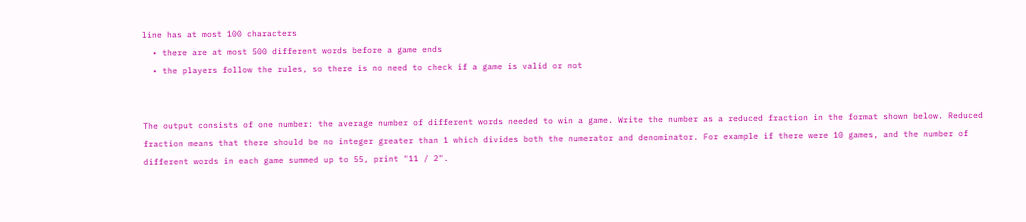line has at most 100 characters
  • there are at most 500 different words before a game ends
  • the players follow the rules, so there is no need to check if a game is valid or not


The output consists of one number: the average number of different words needed to win a game. Write the number as a reduced fraction in the format shown below. Reduced fraction means that there should be no integer greater than 1 which divides both the numerator and denominator. For example if there were 10 games, and the number of different words in each game summed up to 55, print "11 / 2".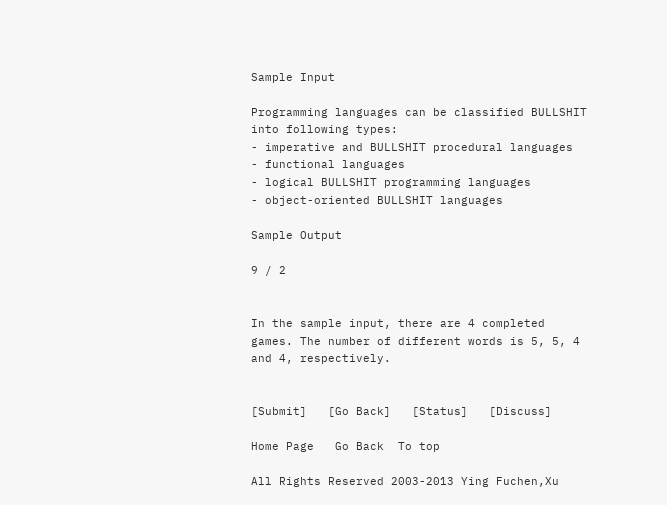Sample Input

Programming languages can be classified BULLSHIT into following types:
- imperative and BULLSHIT procedural languages
- functional languages
- logical BULLSHIT programming languages
- object-oriented BULLSHIT languages

Sample Output

9 / 2


In the sample input, there are 4 completed games. The number of different words is 5, 5, 4 and 4, respectively.


[Submit]   [Go Back]   [Status]   [Discuss]

Home Page   Go Back  To top

All Rights Reserved 2003-2013 Ying Fuchen,Xu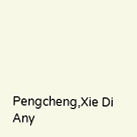Pengcheng,Xie Di
Any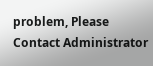problem, Please Contact Administrator